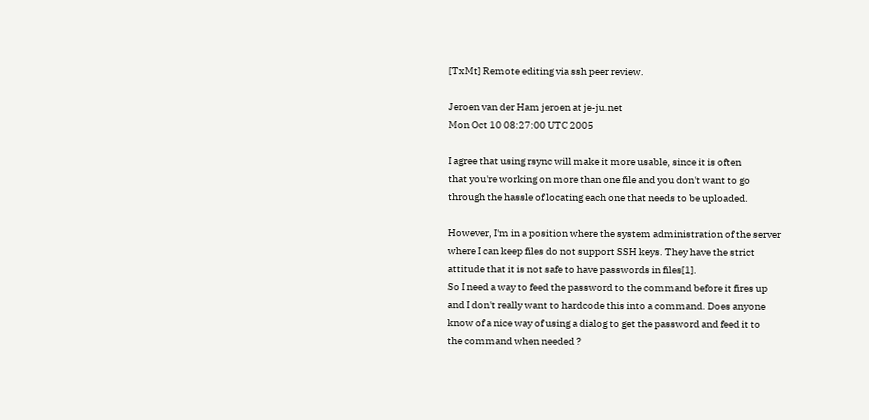[TxMt] Remote editing via ssh peer review.

Jeroen van der Ham jeroen at je-ju.net
Mon Oct 10 08:27:00 UTC 2005

I agree that using rsync will make it more usable, since it is often
that you're working on more than one file and you don't want to go
through the hassle of locating each one that needs to be uploaded.

However, I'm in a position where the system administration of the server
where I can keep files do not support SSH keys. They have the strict
attitude that it is not safe to have passwords in files[1].
So I need a way to feed the password to the command before it fires up
and I don't really want to hardcode this into a command. Does anyone
know of a nice way of using a dialog to get the password and feed it to
the command when needed ?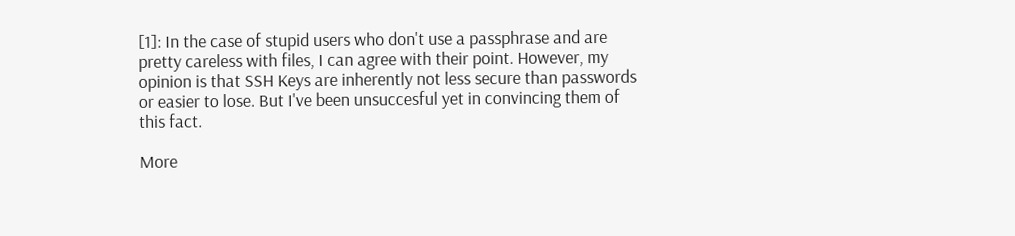[1]: In the case of stupid users who don't use a passphrase and are
pretty careless with files, I can agree with their point. However, my
opinion is that SSH Keys are inherently not less secure than passwords
or easier to lose. But I've been unsuccesful yet in convincing them of
this fact.

More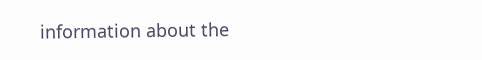information about the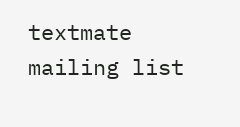textmate mailing list